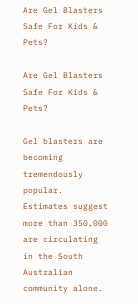Are Gel Blasters Safe For Kids & Pets?

Are Gel Blasters Safe For Kids & Pets?

Gel blasters are becoming tremendously popular. Estimates suggest more than 350,000 are circulating in the South Australian community alone.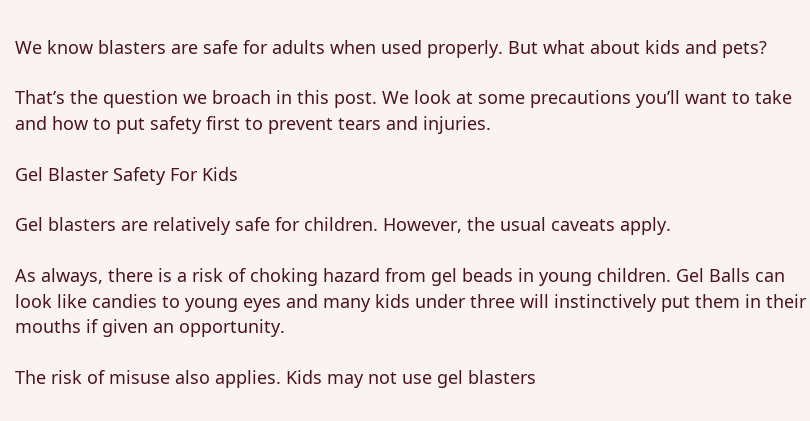We know blasters are safe for adults when used properly. But what about kids and pets?

That’s the question we broach in this post. We look at some precautions you’ll want to take and how to put safety first to prevent tears and injuries.

Gel Blaster Safety For Kids

Gel blasters are relatively safe for children. However, the usual caveats apply.

As always, there is a risk of choking hazard from gel beads in young children. Gel Balls can look like candies to young eyes and many kids under three will instinctively put them in their mouths if given an opportunity.

The risk of misuse also applies. Kids may not use gel blasters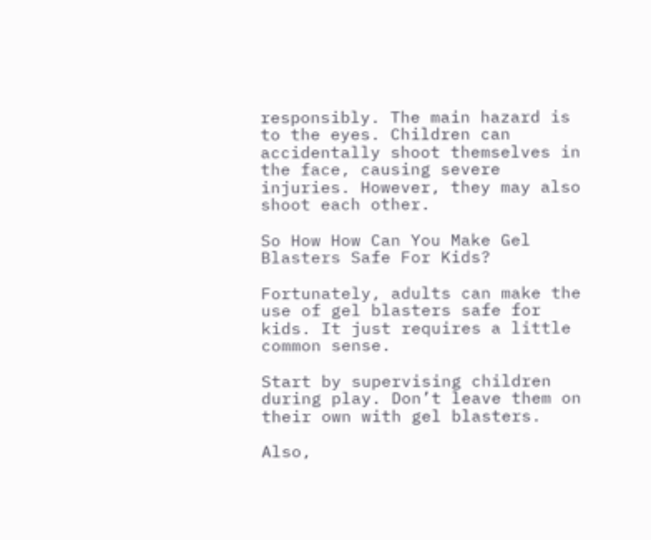responsibly. The main hazard is to the eyes. Children can accidentally shoot themselves in the face, causing severe injuries. However, they may also shoot each other.

So How How Can You Make Gel Blasters Safe For Kids?

Fortunately, adults can make the use of gel blasters safe for kids. It just requires a little common sense.

Start by supervising children during play. Don’t leave them on their own with gel blasters.

Also,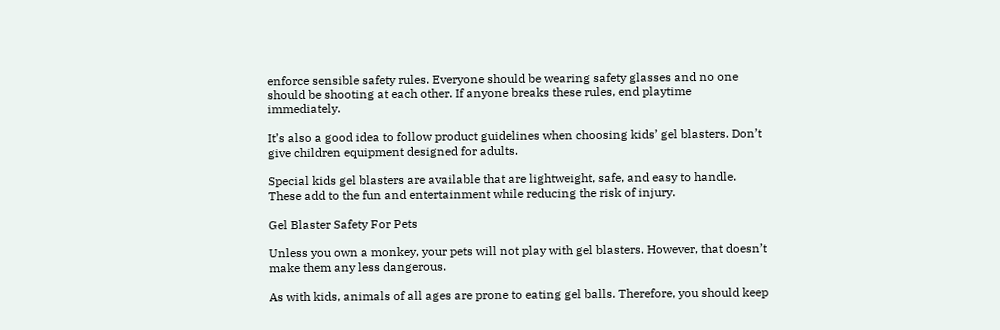enforce sensible safety rules. Everyone should be wearing safety glasses and no one should be shooting at each other. If anyone breaks these rules, end playtime immediately.

It’s also a good idea to follow product guidelines when choosing kids’ gel blasters. Don’t give children equipment designed for adults.

Special kids gel blasters are available that are lightweight, safe, and easy to handle. These add to the fun and entertainment while reducing the risk of injury.

Gel Blaster Safety For Pets

Unless you own a monkey, your pets will not play with gel blasters. However, that doesn’t make them any less dangerous.

As with kids, animals of all ages are prone to eating gel balls. Therefore, you should keep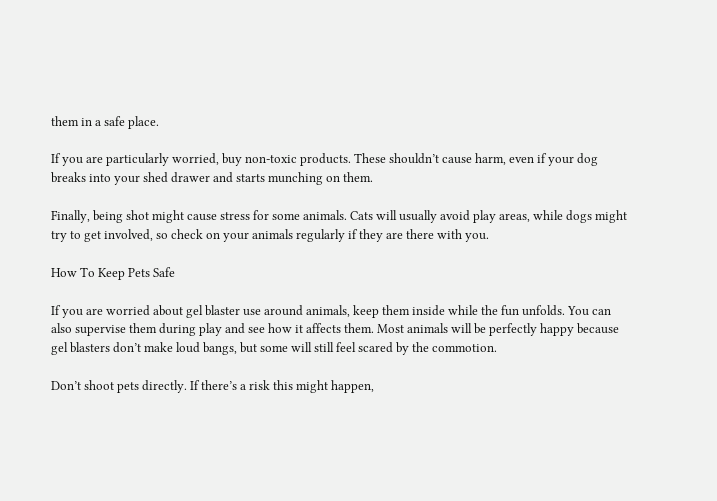them in a safe place.

If you are particularly worried, buy non-toxic products. These shouldn’t cause harm, even if your dog breaks into your shed drawer and starts munching on them.

Finally, being shot might cause stress for some animals. Cats will usually avoid play areas, while dogs might try to get involved, so check on your animals regularly if they are there with you.

How To Keep Pets Safe

If you are worried about gel blaster use around animals, keep them inside while the fun unfolds. You can also supervise them during play and see how it affects them. Most animals will be perfectly happy because gel blasters don’t make loud bangs, but some will still feel scared by the commotion.

Don’t shoot pets directly. If there’s a risk this might happen,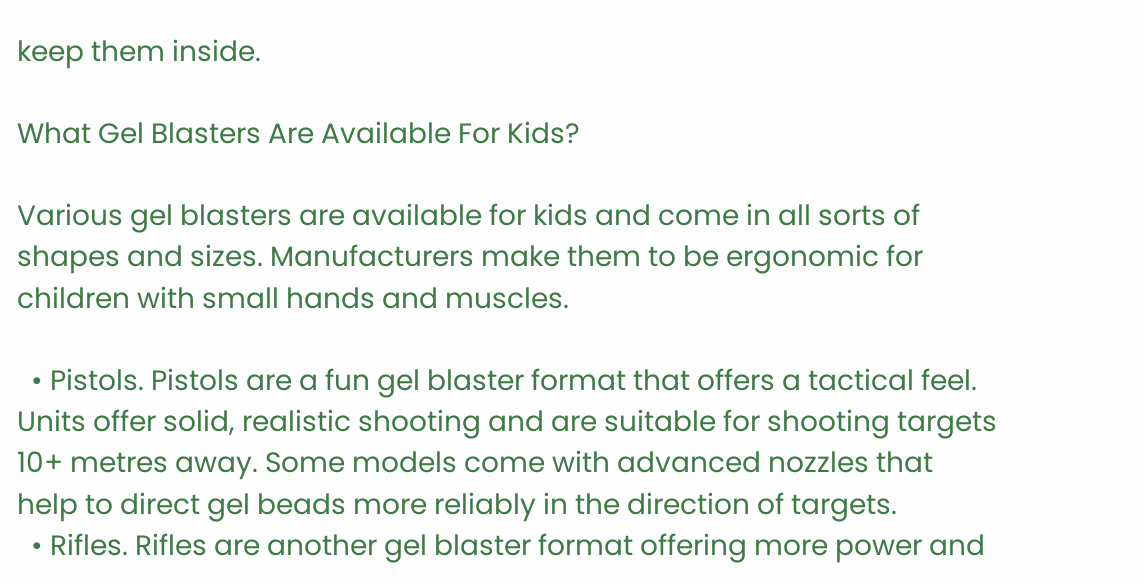keep them inside.

What Gel Blasters Are Available For Kids?

Various gel blasters are available for kids and come in all sorts of shapes and sizes. Manufacturers make them to be ergonomic for children with small hands and muscles.

  • Pistols. Pistols are a fun gel blaster format that offers a tactical feel. Units offer solid, realistic shooting and are suitable for shooting targets 10+ metres away. Some models come with advanced nozzles that help to direct gel beads more reliably in the direction of targets.
  • Rifles. Rifles are another gel blaster format offering more power and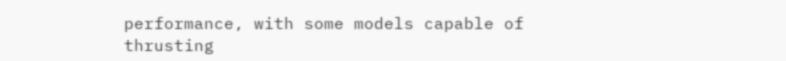performance, with some models capable of thrusting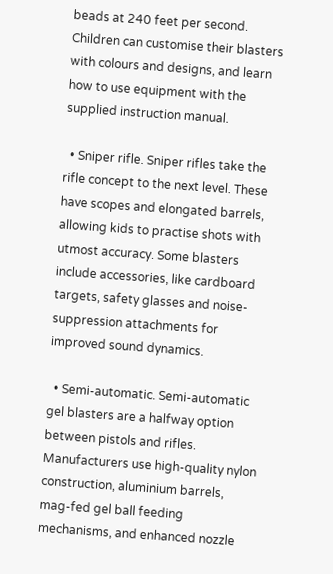beads at 240 feet per second. Children can customise their blasters with colours and designs, and learn how to use equipment with the supplied instruction manual.

  • Sniper rifle. Sniper rifles take the rifle concept to the next level. These have scopes and elongated barrels, allowing kids to practise shots with utmost accuracy. Some blasters include accessories, like cardboard targets, safety glasses and noise-suppression attachments for improved sound dynamics.

  • Semi-automatic. Semi-automatic gel blasters are a halfway option between pistols and rifles. Manufacturers use high-quality nylon construction, aluminium barrels, mag-fed gel ball feeding mechanisms, and enhanced nozzle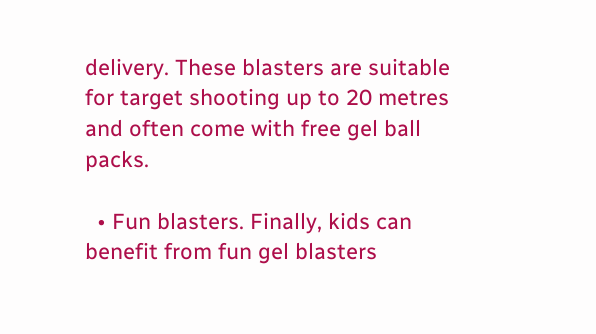delivery. These blasters are suitable for target shooting up to 20 metres and often come with free gel ball packs.

  • Fun blasters. Finally, kids can benefit from fun gel blasters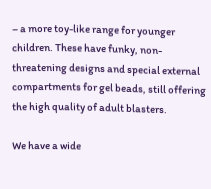– a more toy-like range for younger children. These have funky, non-threatening designs and special external compartments for gel beads, still offering the high quality of adult blasters.

We have a wide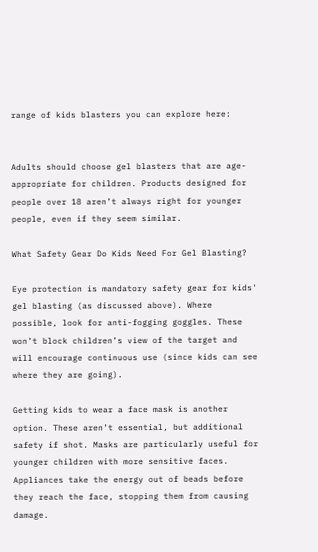range of kids blasters you can explore here:


Adults should choose gel blasters that are age-appropriate for children. Products designed for people over 18 aren’t always right for younger people, even if they seem similar.

What Safety Gear Do Kids Need For Gel Blasting?

Eye protection is mandatory safety gear for kids' gel blasting (as discussed above). Where possible, look for anti-fogging goggles. These won’t block children’s view of the target and will encourage continuous use (since kids can see where they are going).

Getting kids to wear a face mask is another option. These aren’t essential, but additional safety if shot. Masks are particularly useful for younger children with more sensitive faces. Appliances take the energy out of beads before they reach the face, stopping them from causing damage.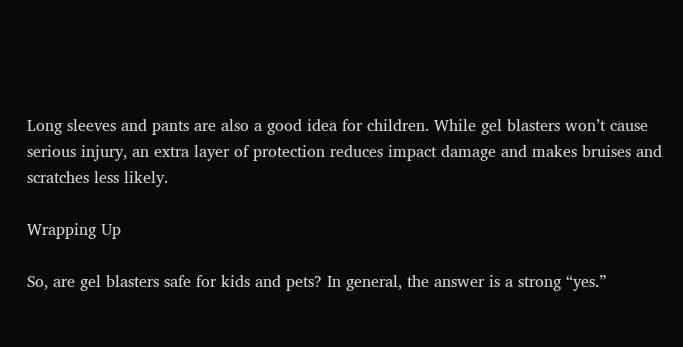Long sleeves and pants are also a good idea for children. While gel blasters won’t cause serious injury, an extra layer of protection reduces impact damage and makes bruises and scratches less likely.

Wrapping Up

So, are gel blasters safe for kids and pets? In general, the answer is a strong “yes.”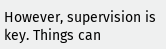However, supervision is key. Things can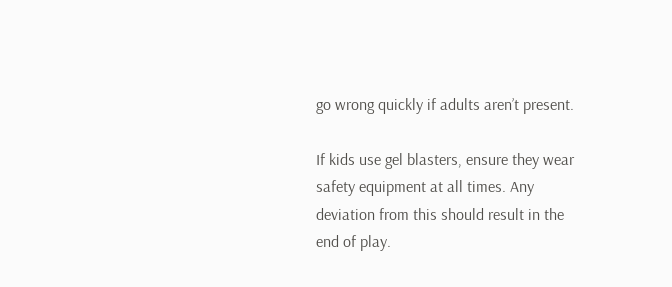go wrong quickly if adults aren’t present.

If kids use gel blasters, ensure they wear safety equipment at all times. Any deviation from this should result in the end of play.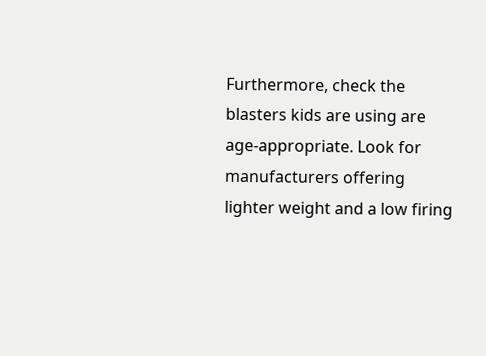Furthermore, check the blasters kids are using are age-appropriate. Look for manufacturers offering lighter weight and a low firing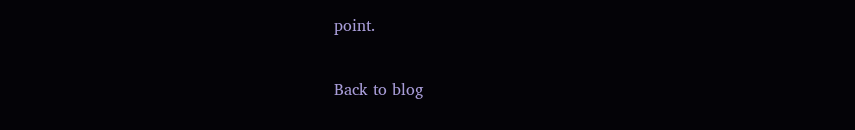point.

Back to blog